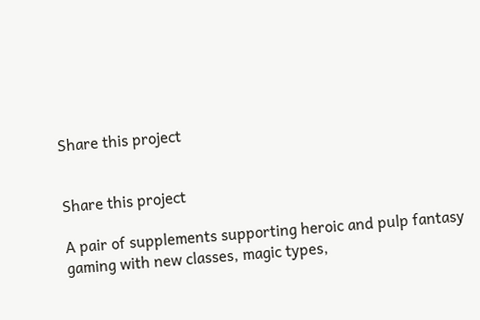Share this project


Share this project

A pair of supplements supporting heroic and pulp fantasy gaming with new classes, magic types,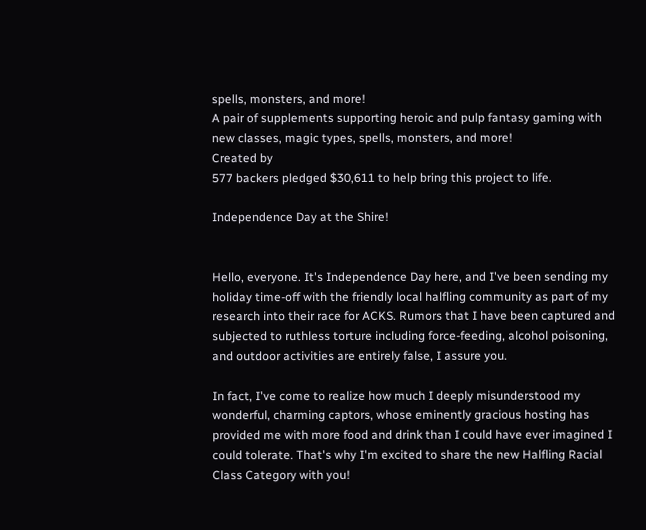spells, monsters, and more!
A pair of supplements supporting heroic and pulp fantasy gaming with new classes, magic types, spells, monsters, and more!
Created by
577 backers pledged $30,611 to help bring this project to life.

Independence Day at the Shire!


Hello, everyone. It's Independence Day here, and I've been sending my holiday time-off with the friendly local halfling community as part of my research into their race for ACKS. Rumors that I have been captured and subjected to ruthless torture including force-feeding, alcohol poisoning, and outdoor activities are entirely false, I assure you.

In fact, I've come to realize how much I deeply misunderstood my wonderful, charming captors, whose eminently gracious hosting has provided me with more food and drink than I could have ever imagined I could tolerate. That's why I'm excited to share the new Halfling Racial Class Category with you!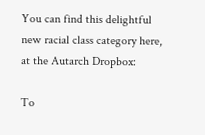You can find this delightful new racial class category here, at the Autarch Dropbox:

To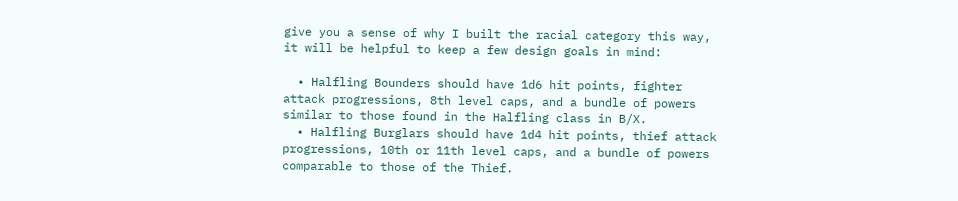give you a sense of why I built the racial category this way, it will be helpful to keep a few design goals in mind:

  • Halfling Bounders should have 1d6 hit points, fighter attack progressions, 8th level caps, and a bundle of powers similar to those found in the Halfling class in B/X.
  • Halfling Burglars should have 1d4 hit points, thief attack progressions, 10th or 11th level caps, and a bundle of powers comparable to those of the Thief.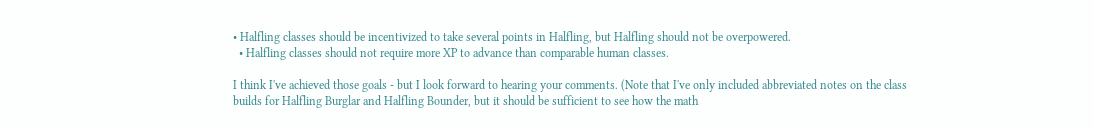• Halfling classes should be incentivized to take several points in Halfling, but Halfling should not be overpowered.
  • Halfling classes should not require more XP to advance than comparable human classes.

I think I've achieved those goals - but I look forward to hearing your comments. (Note that I've only included abbreviated notes on the class builds for Halfling Burglar and Halfling Bounder, but it should be sufficient to see how the math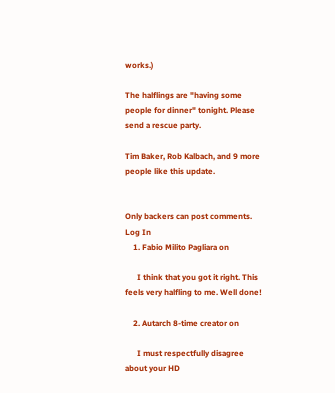works.)

The halflings are "having some people for dinner" tonight. Please send a rescue party.

Tim Baker, Rob Kalbach, and 9 more people like this update.


Only backers can post comments. Log In
    1. Fabio Milito Pagliara on

      I think that you got it right. This feels very halfling to me. Well done!

    2. Autarch 8-time creator on

      I must respectfully disagree about your HD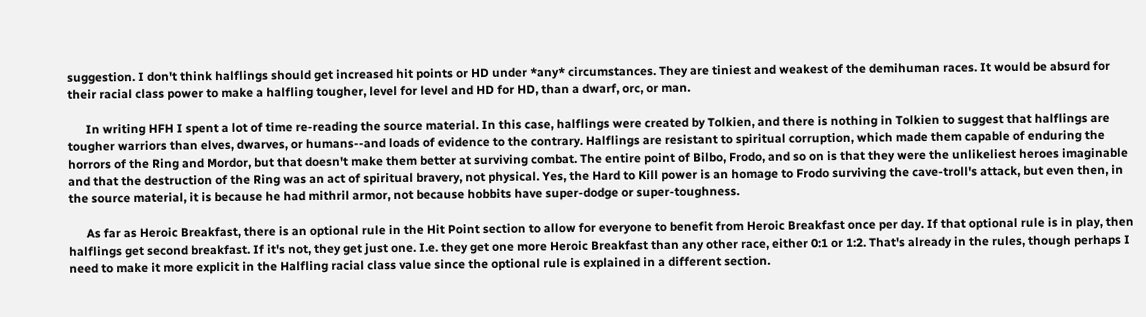suggestion. I don't think halflings should get increased hit points or HD under *any* circumstances. They are tiniest and weakest of the demihuman races. It would be absurd for their racial class power to make a halfling tougher, level for level and HD for HD, than a dwarf, orc, or man.

      In writing HFH I spent a lot of time re-reading the source material. In this case, halflings were created by Tolkien, and there is nothing in Tolkien to suggest that halflings are tougher warriors than elves, dwarves, or humans--and loads of evidence to the contrary. Halflings are resistant to spiritual corruption, which made them capable of enduring the horrors of the Ring and Mordor, but that doesn't make them better at surviving combat. The entire point of Bilbo, Frodo, and so on is that they were the unlikeliest heroes imaginable and that the destruction of the Ring was an act of spiritual bravery, not physical. Yes, the Hard to Kill power is an homage to Frodo surviving the cave-troll's attack, but even then, in the source material, it is because he had mithril armor, not because hobbits have super-dodge or super-toughness.

      As far as Heroic Breakfast, there is an optional rule in the Hit Point section to allow for everyone to benefit from Heroic Breakfast once per day. If that optional rule is in play, then halflings get second breakfast. If it's not, they get just one. I.e. they get one more Heroic Breakfast than any other race, either 0:1 or 1:2. That's already in the rules, though perhaps I need to make it more explicit in the Halfling racial class value since the optional rule is explained in a different section.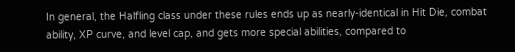In general, the Halfling class under these rules ends up as nearly-identical in Hit Die, combat ability, XP curve, and level cap, and gets more special abilities, compared to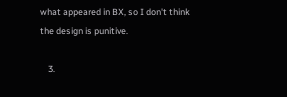what appeared in BX, so I don't think the design is punitive.

    3.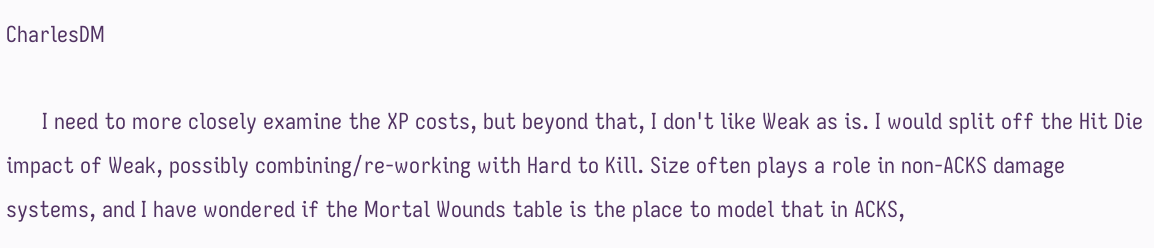CharlesDM

      I need to more closely examine the XP costs, but beyond that, I don't like Weak as is. I would split off the Hit Die impact of Weak, possibly combining/re-working with Hard to Kill. Size often plays a role in non-ACKS damage systems, and I have wondered if the Mortal Wounds table is the place to model that in ACKS,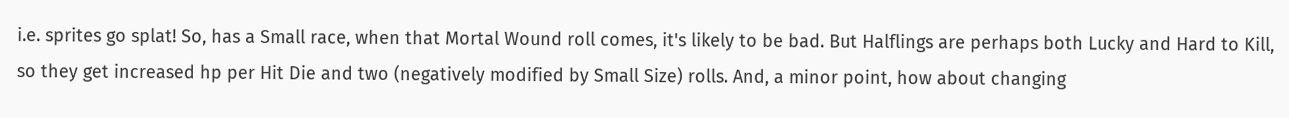i.e. sprites go splat! So, has a Small race, when that Mortal Wound roll comes, it's likely to be bad. But Halflings are perhaps both Lucky and Hard to Kill, so they get increased hp per Hit Die and two (negatively modified by Small Size) rolls. And, a minor point, how about changing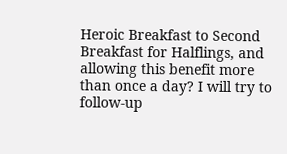Heroic Breakfast to Second Breakfast for Halflings, and allowing this benefit more than once a day? I will try to follow-up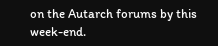on the Autarch forums by this week-end.